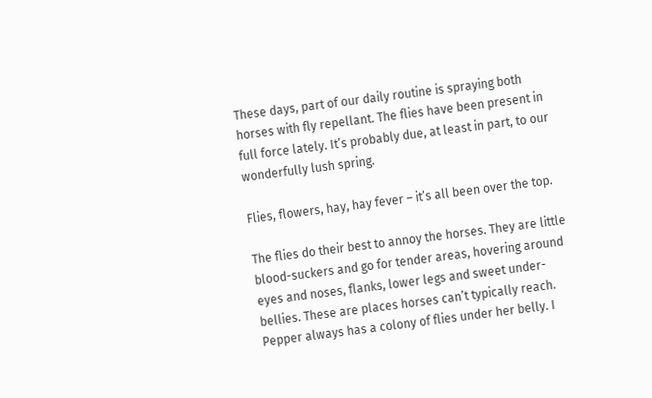These days, part of our daily routine is spraying both horses with fly repellant. The flies have been present in full force lately. It’s probably due, at least in part, to our wonderfully lush spring.

Flies, flowers, hay, hay fever – it’s all been over the top.

The flies do their best to annoy the horses. They are little blood-suckers and go for tender areas, hovering around eyes and noses, flanks, lower legs and sweet under-bellies. These are places horses can’t typically reach. Pepper always has a colony of flies under her belly. I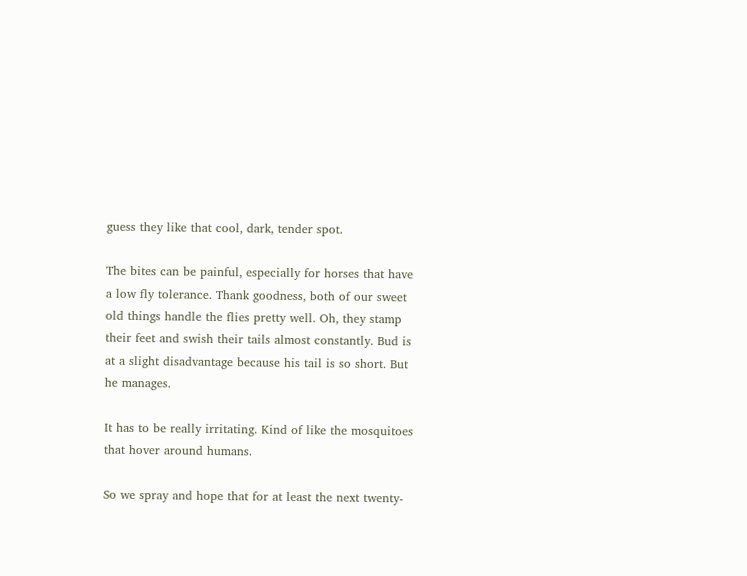guess they like that cool, dark, tender spot.

The bites can be painful, especially for horses that have a low fly tolerance. Thank goodness, both of our sweet old things handle the flies pretty well. Oh, they stamp their feet and swish their tails almost constantly. Bud is at a slight disadvantage because his tail is so short. But he manages.

It has to be really irritating. Kind of like the mosquitoes that hover around humans.

So we spray and hope that for at least the next twenty-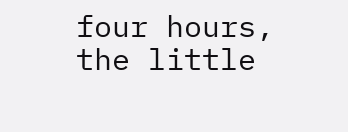four hours, the little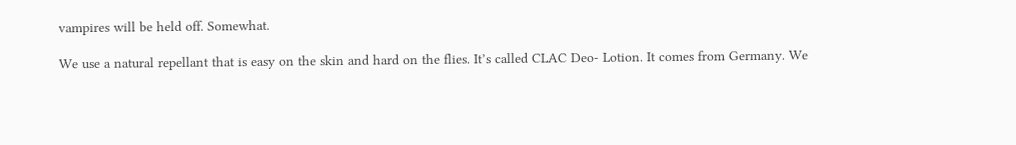vampires will be held off. Somewhat.

We use a natural repellant that is easy on the skin and hard on the flies. It’s called CLAC Deo- Lotion. It comes from Germany. We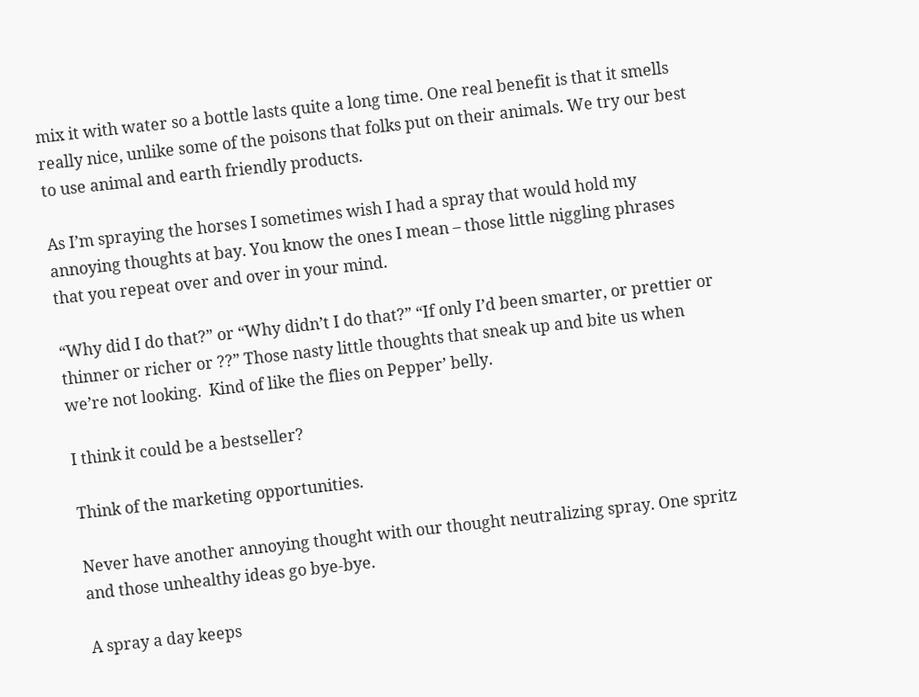mix it with water so a bottle lasts quite a long time. One real benefit is that it smells really nice, unlike some of the poisons that folks put on their animals. We try our best to use animal and earth friendly products.

As I’m spraying the horses I sometimes wish I had a spray that would hold my annoying thoughts at bay. You know the ones I mean – those little niggling phrases that you repeat over and over in your mind.

“Why did I do that?” or “Why didn’t I do that?” “If only I’d been smarter, or prettier or thinner or richer or ??” Those nasty little thoughts that sneak up and bite us when we’re not looking.  Kind of like the flies on Pepper’ belly.

I think it could be a bestseller?

Think of the marketing opportunities.

Never have another annoying thought with our thought neutralizing spray. One spritz and those unhealthy ideas go bye-bye.

A spray a day keeps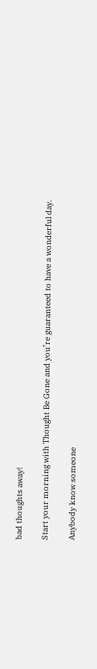bad thoughts away!

Start your morning with Thought Be Gone and you’re guaranteed to have a wonderful day.

Anybody know someone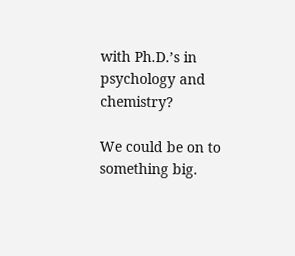with Ph.D.’s in psychology and chemistry?

We could be on to something big.